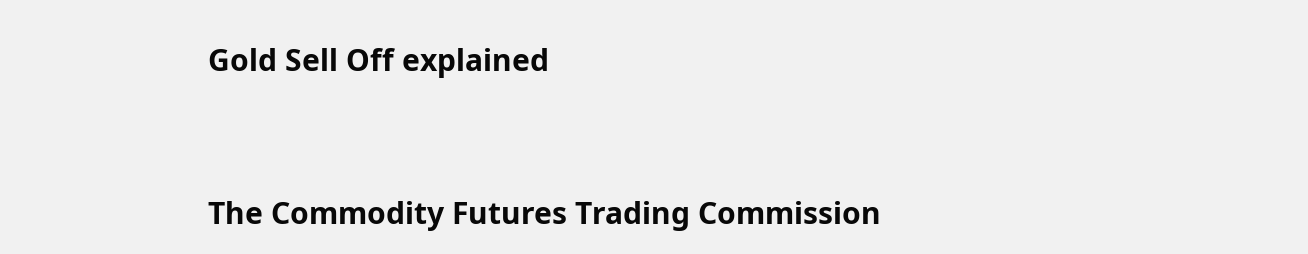Gold Sell Off explained


The Commodity Futures Trading Commission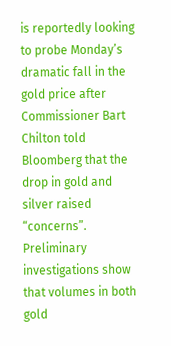is reportedly looking to probe Monday’s dramatic fall in the gold price after Commissioner Bart Chilton told Bloomberg that the drop in gold and silver raised “concerns”. Preliminary investigations show that volumes in both gold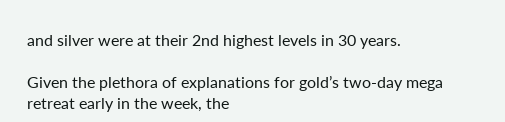and silver were at their 2nd highest levels in 30 years.

Given the plethora of explanations for gold’s two-day mega retreat early in the week, the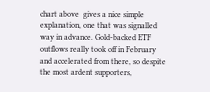chart above  gives a nice simple explanation, one that was signalled way in advance. Gold-backed ETF outflows really took off in February and accelerated from there, so despite the most ardent supporters,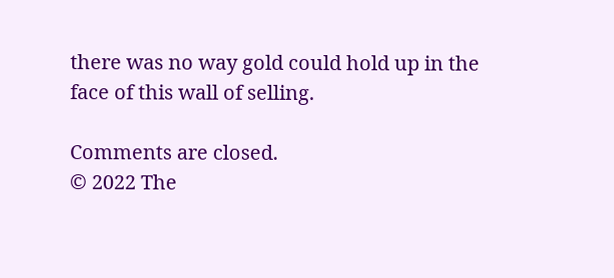there was no way gold could hold up in the face of this wall of selling.

Comments are closed.
© 2022 The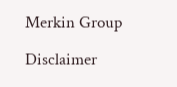Merkin Group

Disclaimer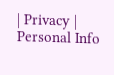| Privacy | Personal Info